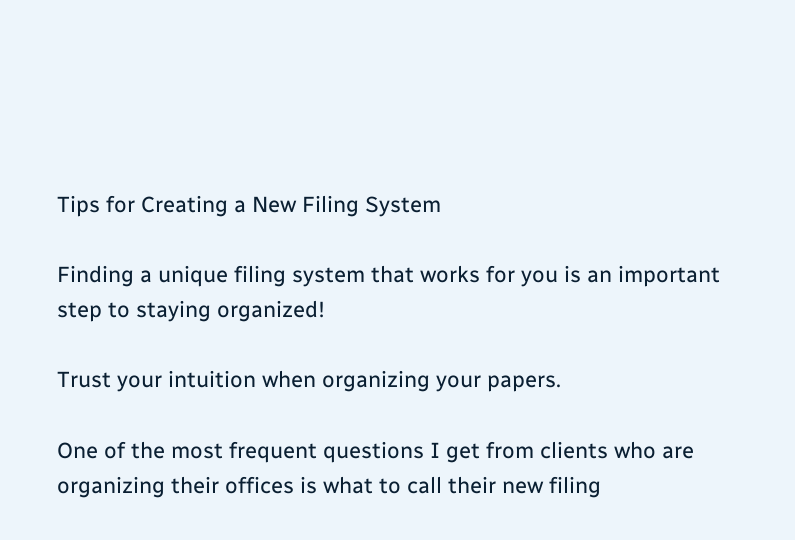Tips for Creating a New Filing System

Finding a unique filing system that works for you is an important step to staying organized!

Trust your intuition when organizing your papers.

One of the most frequent questions I get from clients who are organizing their offices is what to call their new filing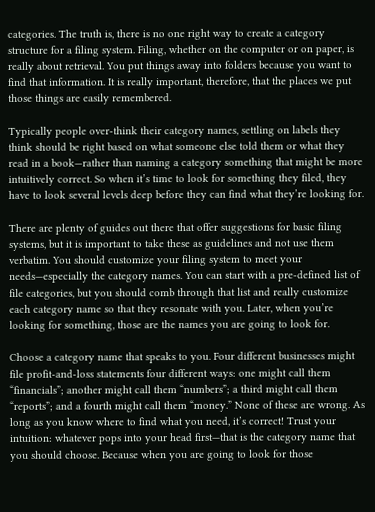categories. The truth is, there is no one right way to create a category structure for a filing system. Filing, whether on the computer or on paper, is really about retrieval. You put things away into folders because you want to find that information. It is really important, therefore, that the places we put those things are easily remembered.

Typically people over-think their category names, settling on labels they think should be right based on what someone else told them or what they read in a book—rather than naming a category something that might be more intuitively correct. So when it’s time to look for something they filed, they have to look several levels deep before they can find what they’re looking for.

There are plenty of guides out there that offer suggestions for basic filing systems, but it is important to take these as guidelines and not use them verbatim. You should customize your filing system to meet your needs—especially the category names. You can start with a pre-defined list of file categories, but you should comb through that list and really customize each category name so that they resonate with you. Later, when you’re looking for something, those are the names you are going to look for.

Choose a category name that speaks to you. Four different businesses might file profit-and-loss statements four different ways: one might call them “financials”; another might call them “numbers”; a third might call them “reports”; and a fourth might call them “money.” None of these are wrong. As long as you know where to find what you need, it’s correct! Trust your intuition: whatever pops into your head first—that is the category name that you should choose. Because when you are going to look for those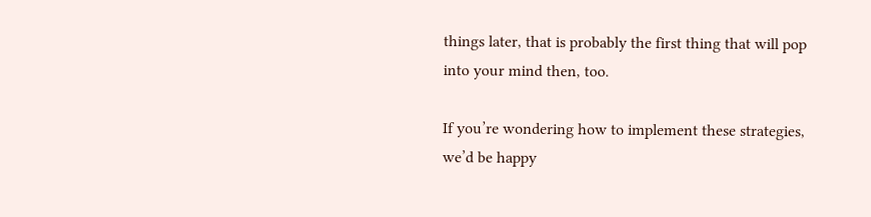things later, that is probably the first thing that will pop into your mind then, too.

If you’re wondering how to implement these strategies, we’d be happy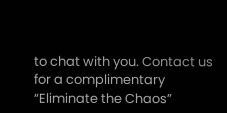to chat with you. Contact us for a complimentary “Eliminate the Chaos”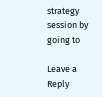strategy session by going to

Leave a Reply